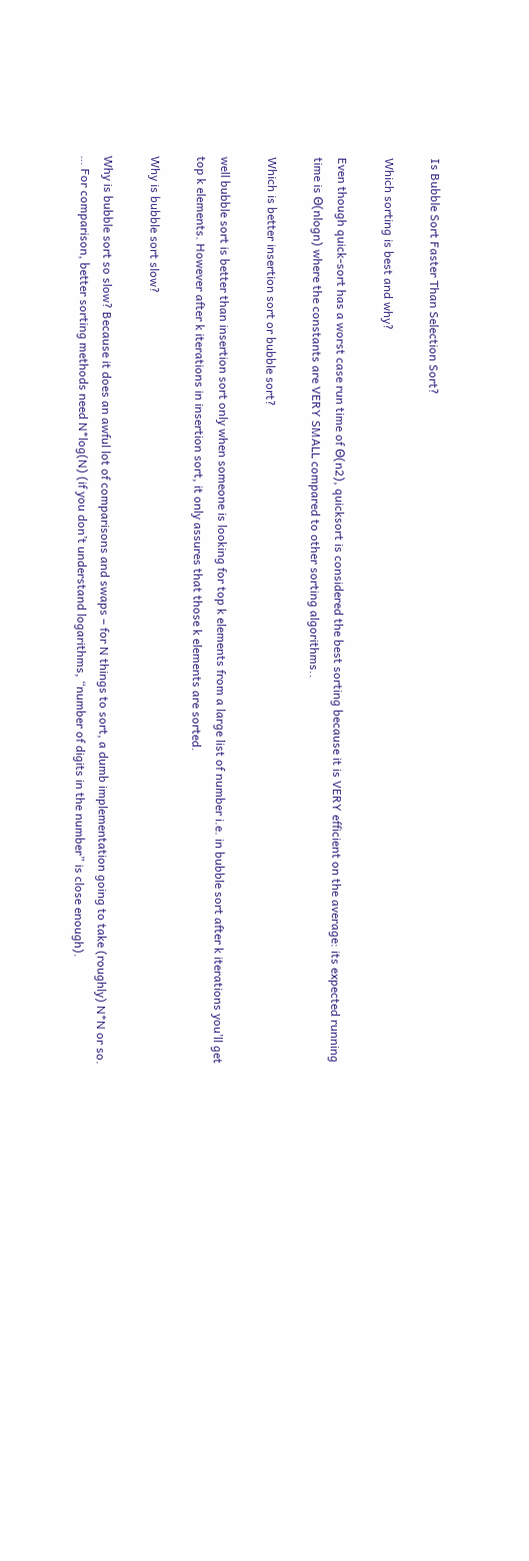Is Bubble Sort Faster Than Selection Sort?

Which sorting is best and why?

Even though quick-sort has a worst case run time of Θ(n2), quicksort is considered the best sorting because it is VERY efficient on the average: its expected running time is Θ(nlogn) where the constants are VERY SMALL compared to other sorting algorithms..

Which is better insertion sort or bubble sort?

well bubble sort is better than insertion sort only when someone is looking for top k elements from a large list of number i.e. in bubble sort after k iterations you’ll get top k elements. However after k iterations in insertion sort, it only assures that those k elements are sorted.

Why is bubble sort slow?

Why is bubble sort so slow? Because it does an awful lot of comparisons and swaps – for N things to sort, a dumb implementation going to take (roughly) N*N or so. … For comparison, better sorting methods need N*log(N) (if you don’t understand logarithms, “number of digits in the number” is close enough).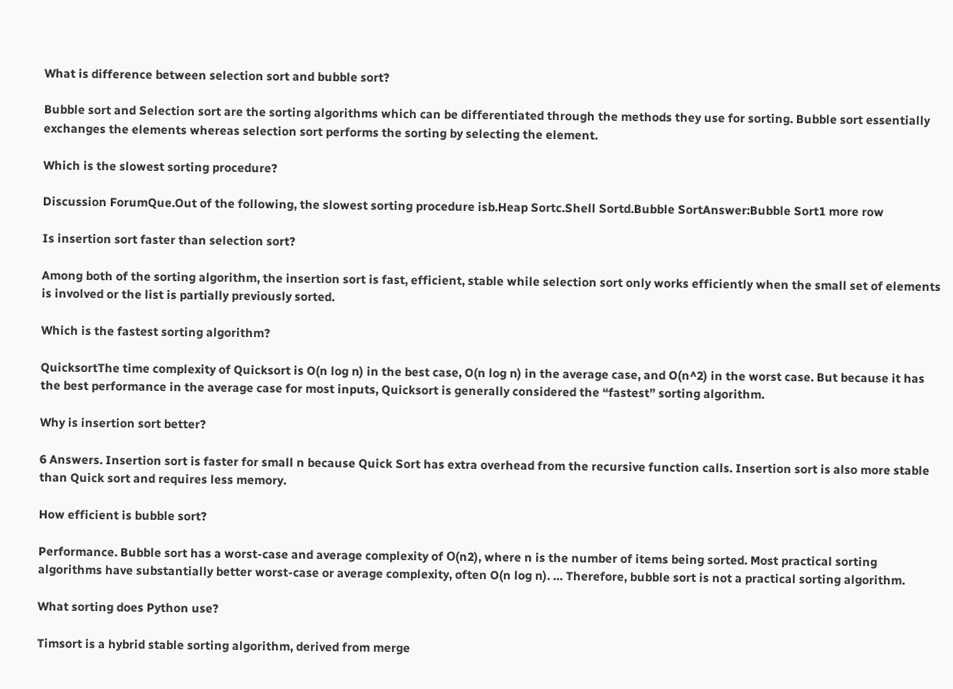What is difference between selection sort and bubble sort?

Bubble sort and Selection sort are the sorting algorithms which can be differentiated through the methods they use for sorting. Bubble sort essentially exchanges the elements whereas selection sort performs the sorting by selecting the element.

Which is the slowest sorting procedure?

Discussion ForumQue.Out of the following, the slowest sorting procedure isb.Heap Sortc.Shell Sortd.Bubble SortAnswer:Bubble Sort1 more row

Is insertion sort faster than selection sort?

Among both of the sorting algorithm, the insertion sort is fast, efficient, stable while selection sort only works efficiently when the small set of elements is involved or the list is partially previously sorted.

Which is the fastest sorting algorithm?

QuicksortThe time complexity of Quicksort is O(n log n) in the best case, O(n log n) in the average case, and O(n^2) in the worst case. But because it has the best performance in the average case for most inputs, Quicksort is generally considered the “fastest” sorting algorithm.

Why is insertion sort better?

6 Answers. Insertion sort is faster for small n because Quick Sort has extra overhead from the recursive function calls. Insertion sort is also more stable than Quick sort and requires less memory.

How efficient is bubble sort?

Performance. Bubble sort has a worst-case and average complexity of О(n2), where n is the number of items being sorted. Most practical sorting algorithms have substantially better worst-case or average complexity, often O(n log n). … Therefore, bubble sort is not a practical sorting algorithm.

What sorting does Python use?

Timsort is a hybrid stable sorting algorithm, derived from merge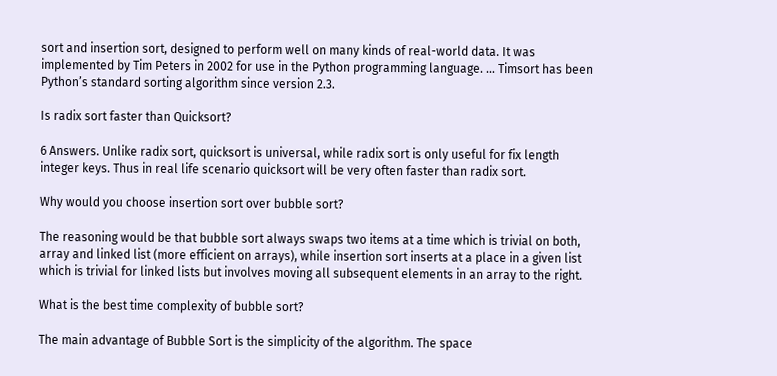sort and insertion sort, designed to perform well on many kinds of real-world data. It was implemented by Tim Peters in 2002 for use in the Python programming language. … Timsort has been Python’s standard sorting algorithm since version 2.3.

Is radix sort faster than Quicksort?

6 Answers. Unlike radix sort, quicksort is universal, while radix sort is only useful for fix length integer keys. Thus in real life scenario quicksort will be very often faster than radix sort.

Why would you choose insertion sort over bubble sort?

The reasoning would be that bubble sort always swaps two items at a time which is trivial on both, array and linked list (more efficient on arrays), while insertion sort inserts at a place in a given list which is trivial for linked lists but involves moving all subsequent elements in an array to the right.

What is the best time complexity of bubble sort?

The main advantage of Bubble Sort is the simplicity of the algorithm. The space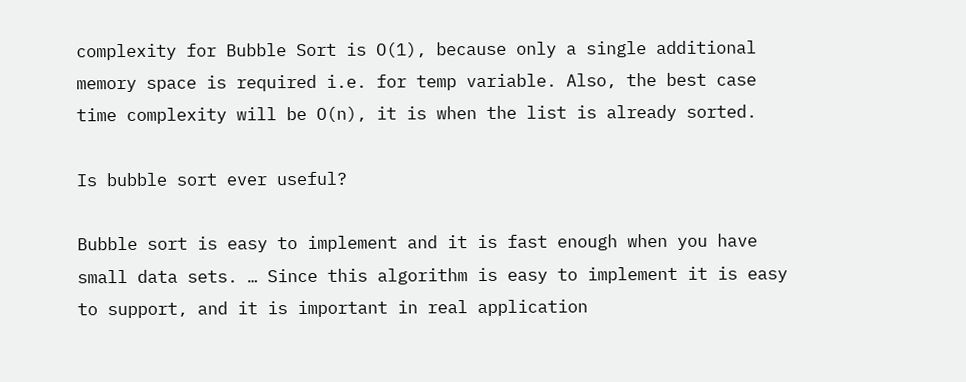complexity for Bubble Sort is O(1), because only a single additional memory space is required i.e. for temp variable. Also, the best case time complexity will be O(n), it is when the list is already sorted.

Is bubble sort ever useful?

Bubble sort is easy to implement and it is fast enough when you have small data sets. … Since this algorithm is easy to implement it is easy to support, and it is important in real application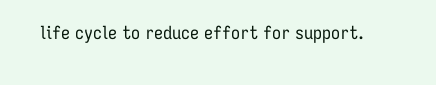life cycle to reduce effort for support.